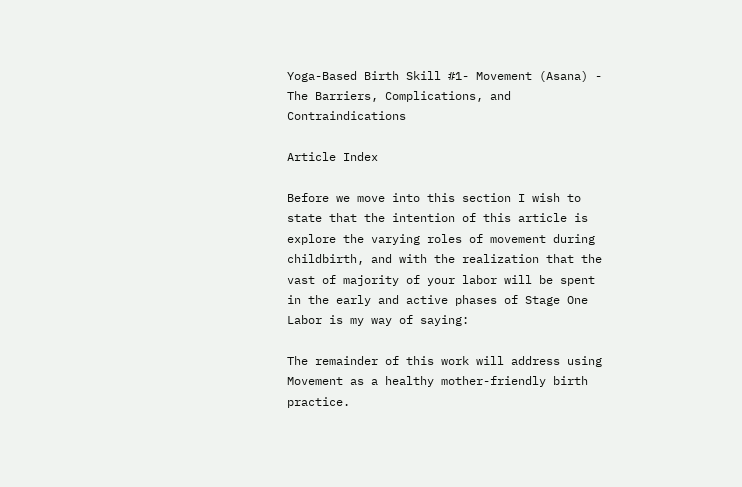Yoga-Based Birth Skill #1- Movement (Asana) - The Barriers, Complications, and Contraindications

Article Index

Before we move into this section I wish to state that the intention of this article is explore the varying roles of movement during childbirth, and with the realization that the vast of majority of your labor will be spent in the early and active phases of Stage One Labor is my way of saying:

The remainder of this work will address using Movement as a healthy mother-friendly birth practice.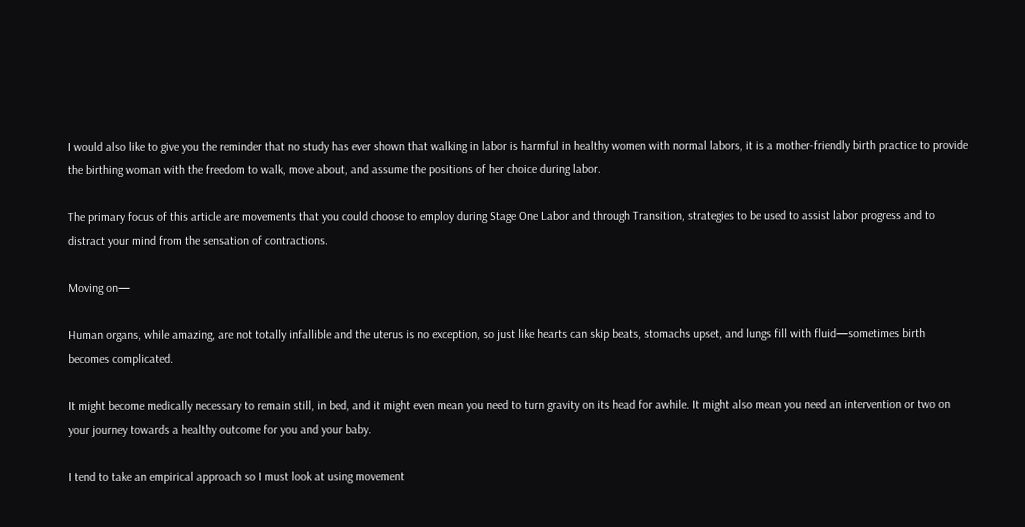I would also like to give you the reminder that no study has ever shown that walking in labor is harmful in healthy women with normal labors, it is a mother-friendly birth practice to provide the birthing woman with the freedom to walk, move about, and assume the positions of her choice during labor.

The primary focus of this article are movements that you could choose to employ during Stage One Labor and through Transition, strategies to be used to assist labor progress and to distract your mind from the sensation of contractions.

Moving on—

Human organs, while amazing, are not totally infallible and the uterus is no exception, so just like hearts can skip beats, stomachs upset, and lungs fill with fluid—sometimes birth becomes complicated.

It might become medically necessary to remain still, in bed, and it might even mean you need to turn gravity on its head for awhile. It might also mean you need an intervention or two on your journey towards a healthy outcome for you and your baby.

I tend to take an empirical approach so I must look at using movement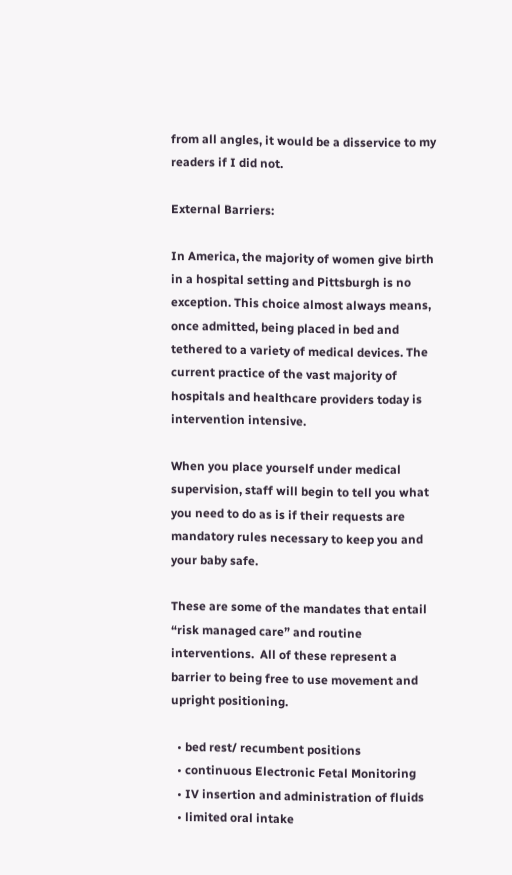from all angles, it would be a disservice to my readers if I did not.

External Barriers:

In America, the majority of women give birth in a hospital setting and Pittsburgh is no exception. This choice almost always means, once admitted, being placed in bed and tethered to a variety of medical devices. The current practice of the vast majority of hospitals and healthcare providers today is intervention intensive.

When you place yourself under medical supervision, staff will begin to tell you what you need to do as is if their requests are mandatory rules necessary to keep you and your baby safe.

These are some of the mandates that entail “risk managed care” and routine interventions.  All of these represent a barrier to being free to use movement and upright positioning.

  • bed rest/ recumbent positions
  • continuous Electronic Fetal Monitoring
  • IV insertion and administration of fluids
  • limited oral intake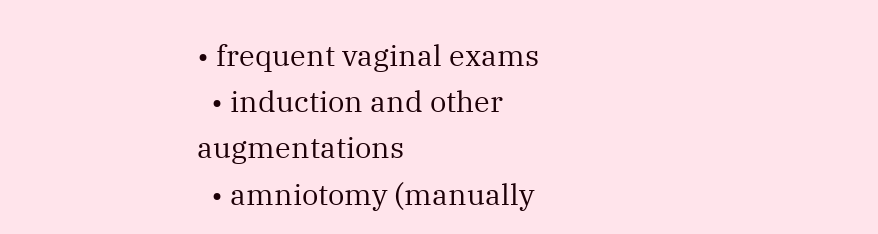• frequent vaginal exams
  • induction and other augmentations
  • amniotomy (manually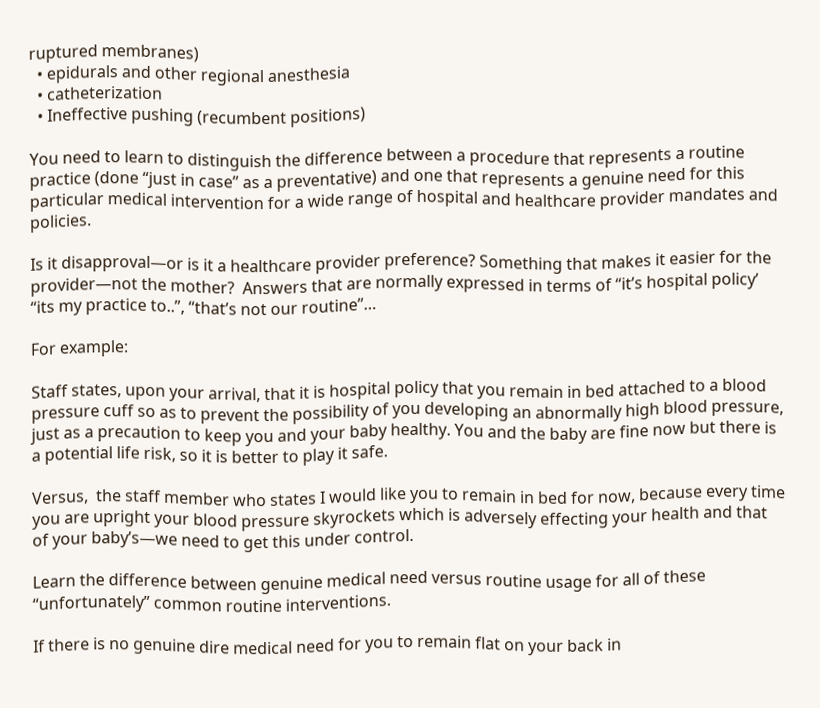ruptured membranes)
  • epidurals and other regional anesthesia
  • catheterization
  • Ineffective pushing (recumbent positions)

You need to learn to distinguish the difference between a procedure that represents a routine practice (done “just in case” as a preventative) and one that represents a genuine need for this particular medical intervention for a wide range of hospital and healthcare provider mandates and policies.

Is it disapproval—or is it a healthcare provider preference? Something that makes it easier for the provider—not the mother?  Answers that are normally expressed in terms of “it’s hospital policy’ “its my practice to..”, “that’s not our routine”…

For example:

Staff states, upon your arrival, that it is hospital policy that you remain in bed attached to a blood pressure cuff so as to prevent the possibility of you developing an abnormally high blood pressure, just as a precaution to keep you and your baby healthy. You and the baby are fine now but there is a potential life risk, so it is better to play it safe.

Versus,  the staff member who states I would like you to remain in bed for now, because every time you are upright your blood pressure skyrockets which is adversely effecting your health and that of your baby’s—we need to get this under control.

Learn the difference between genuine medical need versus routine usage for all of these “unfortunately” common routine interventions.

If there is no genuine dire medical need for you to remain flat on your back in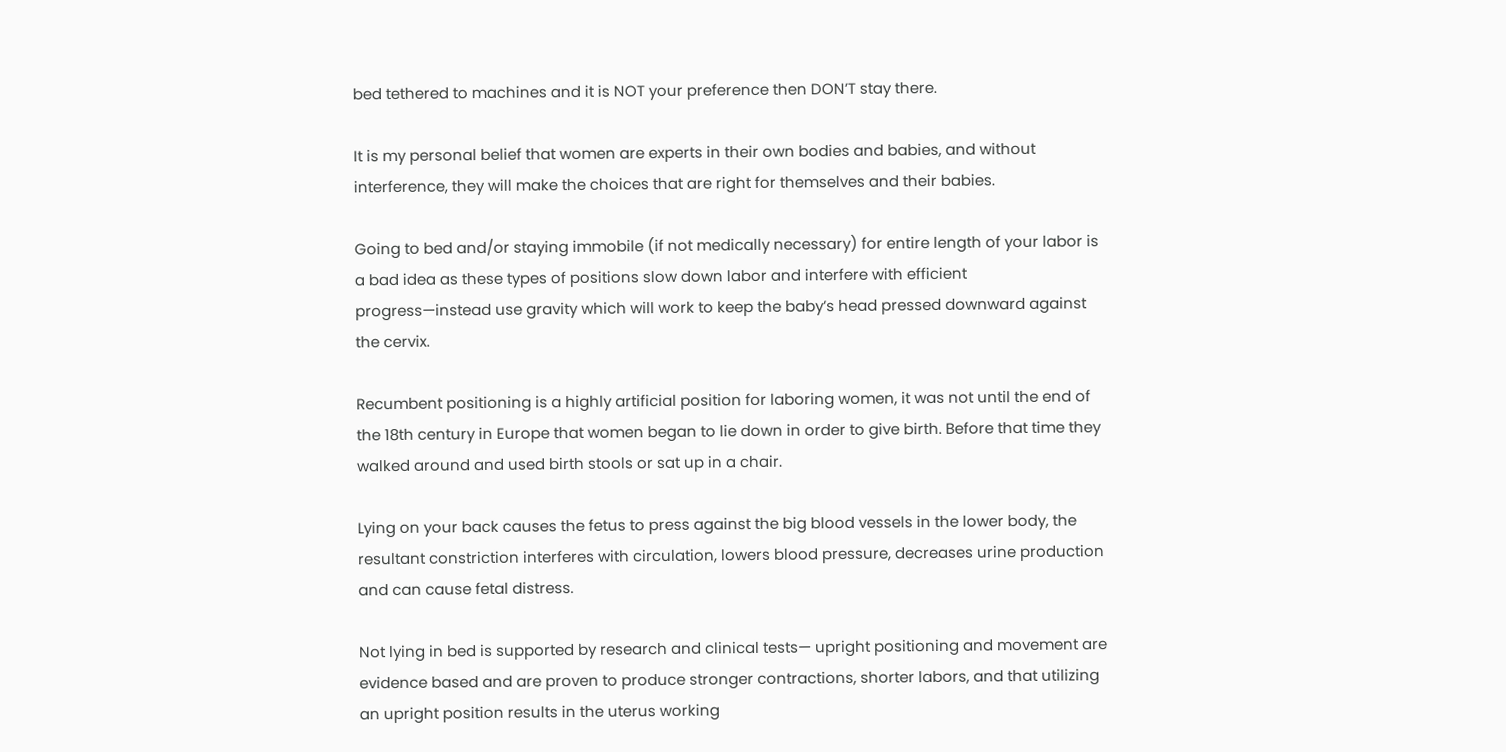bed tethered to machines and it is NOT your preference then DON’T stay there.

It is my personal belief that women are experts in their own bodies and babies, and without interference, they will make the choices that are right for themselves and their babies.

Going to bed and/or staying immobile (if not medically necessary) for entire length of your labor is a bad idea as these types of positions slow down labor and interfere with efficient progress—instead use gravity which will work to keep the baby’s head pressed downward against the cervix.

Recumbent positioning is a highly artificial position for laboring women, it was not until the end of the 18th century in Europe that women began to lie down in order to give birth. Before that time they walked around and used birth stools or sat up in a chair.

Lying on your back causes the fetus to press against the big blood vessels in the lower body, the resultant constriction interferes with circulation, lowers blood pressure, decreases urine production and can cause fetal distress.

Not lying in bed is supported by research and clinical tests— upright positioning and movement are evidence based and are proven to produce stronger contractions, shorter labors, and that utilizing an upright position results in the uterus working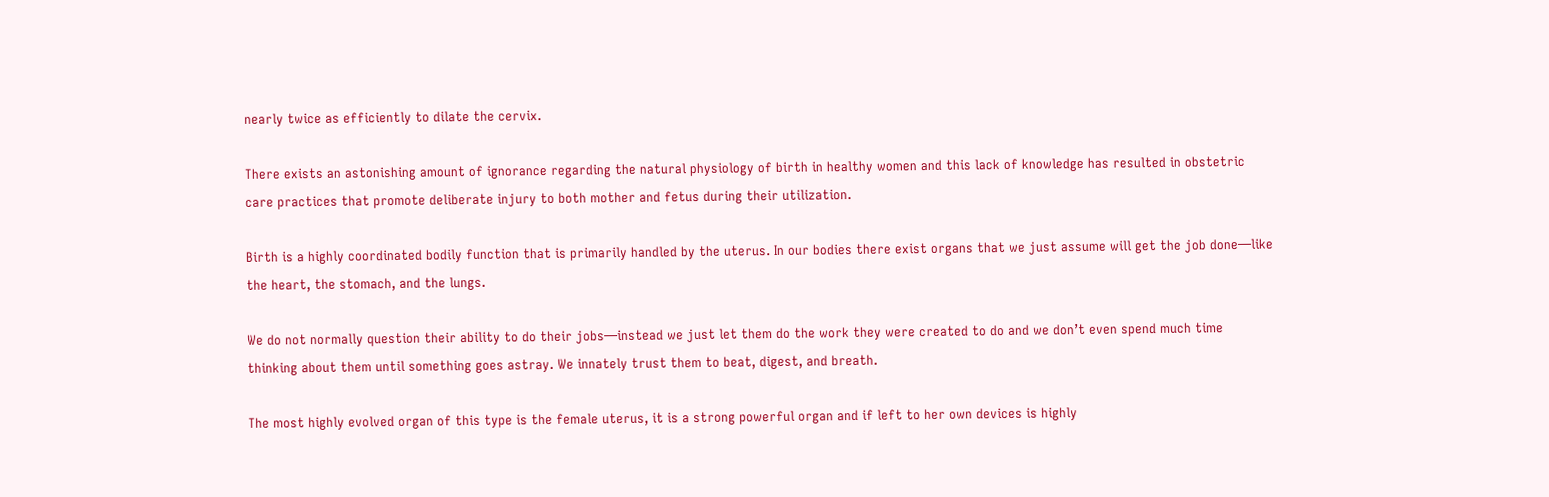nearly twice as efficiently to dilate the cervix.

There exists an astonishing amount of ignorance regarding the natural physiology of birth in healthy women and this lack of knowledge has resulted in obstetric care practices that promote deliberate injury to both mother and fetus during their utilization.

Birth is a highly coordinated bodily function that is primarily handled by the uterus. In our bodies there exist organs that we just assume will get the job done—like the heart, the stomach, and the lungs.

We do not normally question their ability to do their jobs—instead we just let them do the work they were created to do and we don’t even spend much time thinking about them until something goes astray. We innately trust them to beat, digest, and breath.

The most highly evolved organ of this type is the female uterus, it is a strong powerful organ and if left to her own devices is highly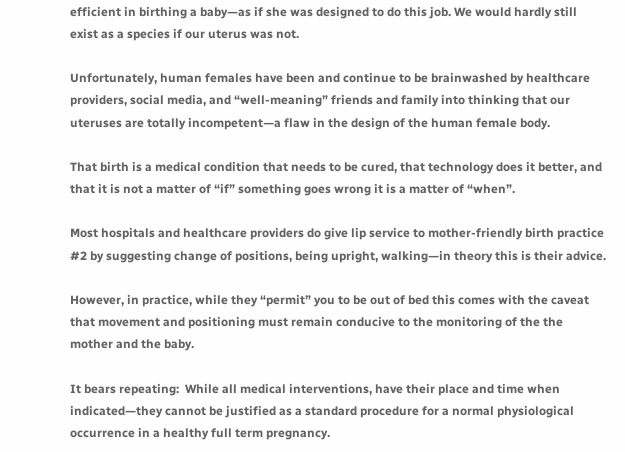efficient in birthing a baby—as if she was designed to do this job. We would hardly still exist as a species if our uterus was not.

Unfortunately, human females have been and continue to be brainwashed by healthcare providers, social media, and “well-meaning” friends and family into thinking that our uteruses are totally incompetent—a flaw in the design of the human female body.

That birth is a medical condition that needs to be cured, that technology does it better, and that it is not a matter of “if” something goes wrong it is a matter of “when”.

Most hospitals and healthcare providers do give lip service to mother-friendly birth practice #2 by suggesting change of positions, being upright, walking—in theory this is their advice.

However, in practice, while they “permit” you to be out of bed this comes with the caveat that movement and positioning must remain conducive to the monitoring of the the mother and the baby.

It bears repeating:  While all medical interventions, have their place and time when indicated—they cannot be justified as a standard procedure for a normal physiological occurrence in a healthy full term pregnancy.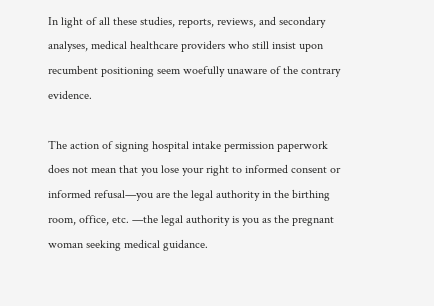In light of all these studies, reports, reviews, and secondary analyses, medical healthcare providers who still insist upon recumbent positioning seem woefully unaware of the contrary evidence.

The action of signing hospital intake permission paperwork does not mean that you lose your right to informed consent or informed refusal—you are the legal authority in the birthing room, office, etc. —the legal authority is you as the pregnant woman seeking medical guidance.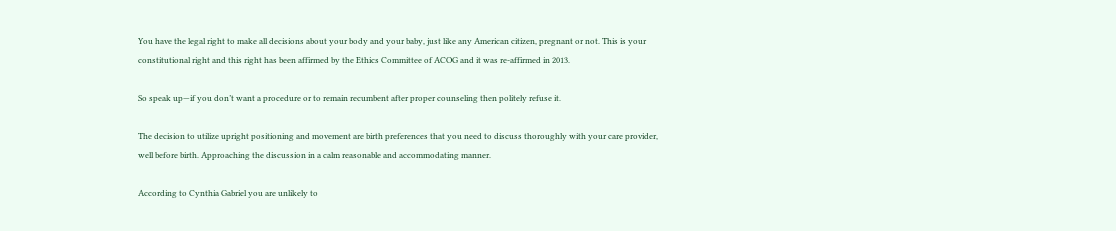You have the legal right to make all decisions about your body and your baby, just like any American citizen, pregnant or not. This is your constitutional right and this right has been affirmed by the Ethics Committee of ACOG and it was re-affirmed in 2013.

So speak up—if you don’t want a procedure or to remain recumbent after proper counseling then politely refuse it.

The decision to utilize upright positioning and movement are birth preferences that you need to discuss thoroughly with your care provider, well before birth. Approaching the discussion in a calm reasonable and accommodating manner.

According to Cynthia Gabriel you are unlikely to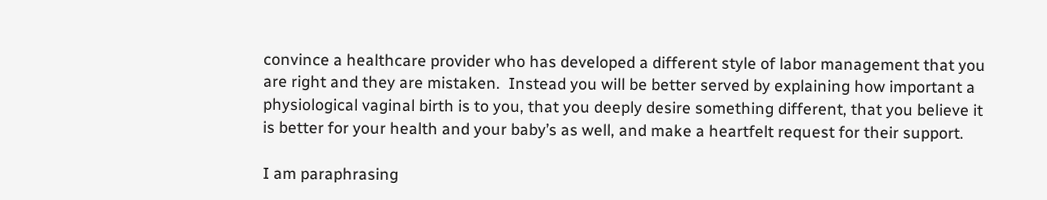convince a healthcare provider who has developed a different style of labor management that you are right and they are mistaken.  Instead you will be better served by explaining how important a physiological vaginal birth is to you, that you deeply desire something different, that you believe it is better for your health and your baby’s as well, and make a heartfelt request for their support.

I am paraphrasing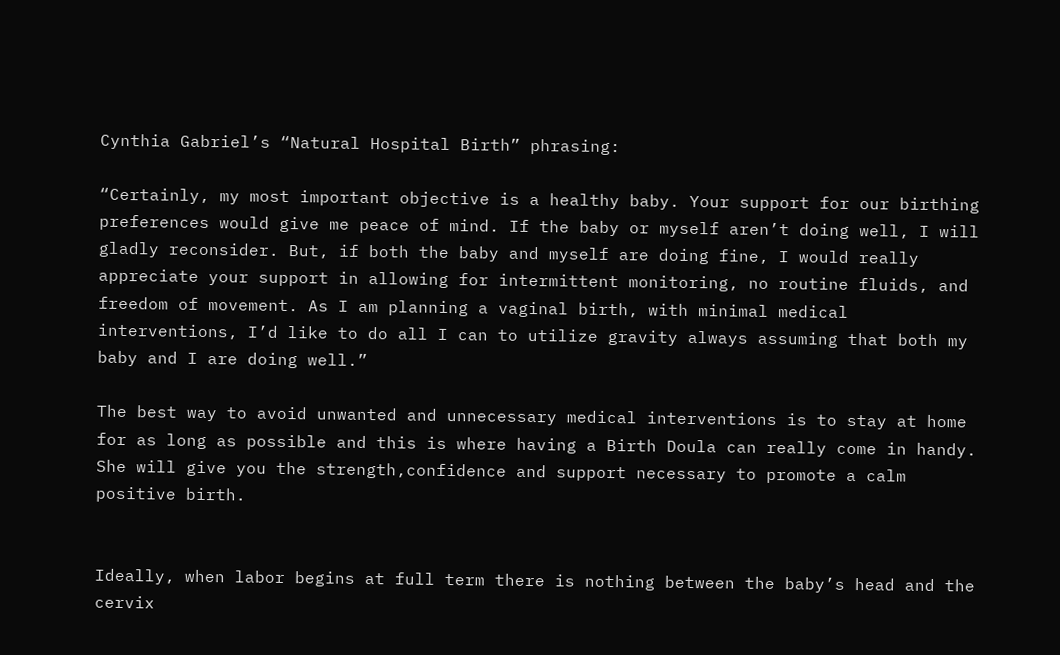Cynthia Gabriel’s “Natural Hospital Birth” phrasing:

“Certainly, my most important objective is a healthy baby. Your support for our birthing preferences would give me peace of mind. If the baby or myself aren’t doing well, I will gladly reconsider. But, if both the baby and myself are doing fine, I would really appreciate your support in allowing for intermittent monitoring, no routine fluids, and freedom of movement. As I am planning a vaginal birth, with minimal medical interventions, I’d like to do all I can to utilize gravity always assuming that both my baby and I are doing well.”

The best way to avoid unwanted and unnecessary medical interventions is to stay at home for as long as possible and this is where having a Birth Doula can really come in handy. She will give you the strength,confidence and support necessary to promote a calm positive birth.


Ideally, when labor begins at full term there is nothing between the baby’s head and the cervix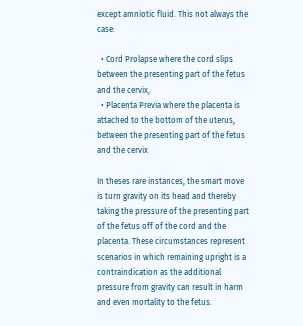except amniotic fluid. This not always the case:

  • Cord Prolapse where the cord slips between the presenting part of the fetus and the cervix,
  • Placenta Previa where the placenta is attached to the bottom of the uterus, between the presenting part of the fetus and the cervix

In theses rare instances, the smart move is turn gravity on its head and thereby taking the pressure of the presenting part of the fetus off of the cord and the placenta. These circumstances represent scenarios in which remaining upright is a contraindication as the additional pressure from gravity can result in harm and even mortality to the fetus.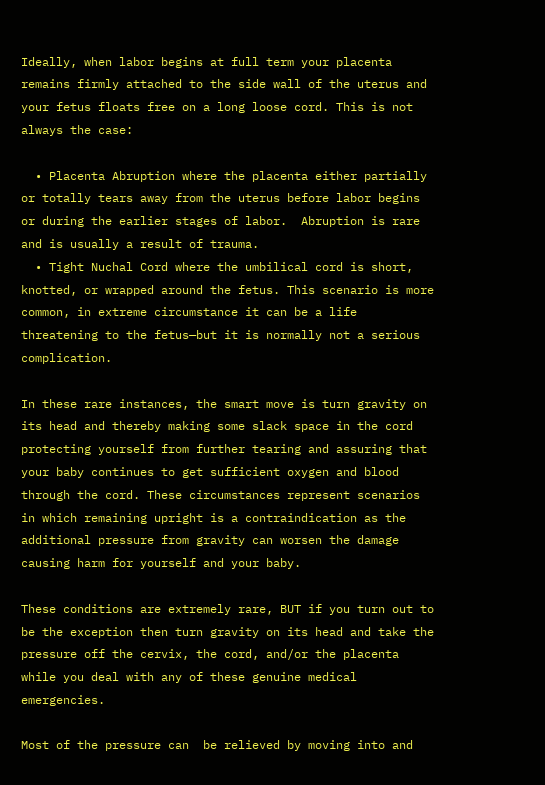Ideally, when labor begins at full term your placenta remains firmly attached to the side wall of the uterus and your fetus floats free on a long loose cord. This is not always the case:

  • Placenta Abruption where the placenta either partially or totally tears away from the uterus before labor begins or during the earlier stages of labor.  Abruption is rare and is usually a result of trauma.
  • Tight Nuchal Cord where the umbilical cord is short, knotted, or wrapped around the fetus. This scenario is more common, in extreme circumstance it can be a life threatening to the fetus—but it is normally not a serious complication.

In these rare instances, the smart move is turn gravity on its head and thereby making some slack space in the cord protecting yourself from further tearing and assuring that your baby continues to get sufficient oxygen and blood through the cord. These circumstances represent scenarios in which remaining upright is a contraindication as the additional pressure from gravity can worsen the damage causing harm for yourself and your baby.

These conditions are extremely rare, BUT if you turn out to be the exception then turn gravity on its head and take the pressure off the cervix, the cord, and/or the placenta while you deal with any of these genuine medical emergencies.

Most of the pressure can  be relieved by moving into and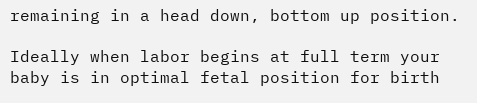remaining in a head down, bottom up position.

Ideally when labor begins at full term your baby is in optimal fetal position for birth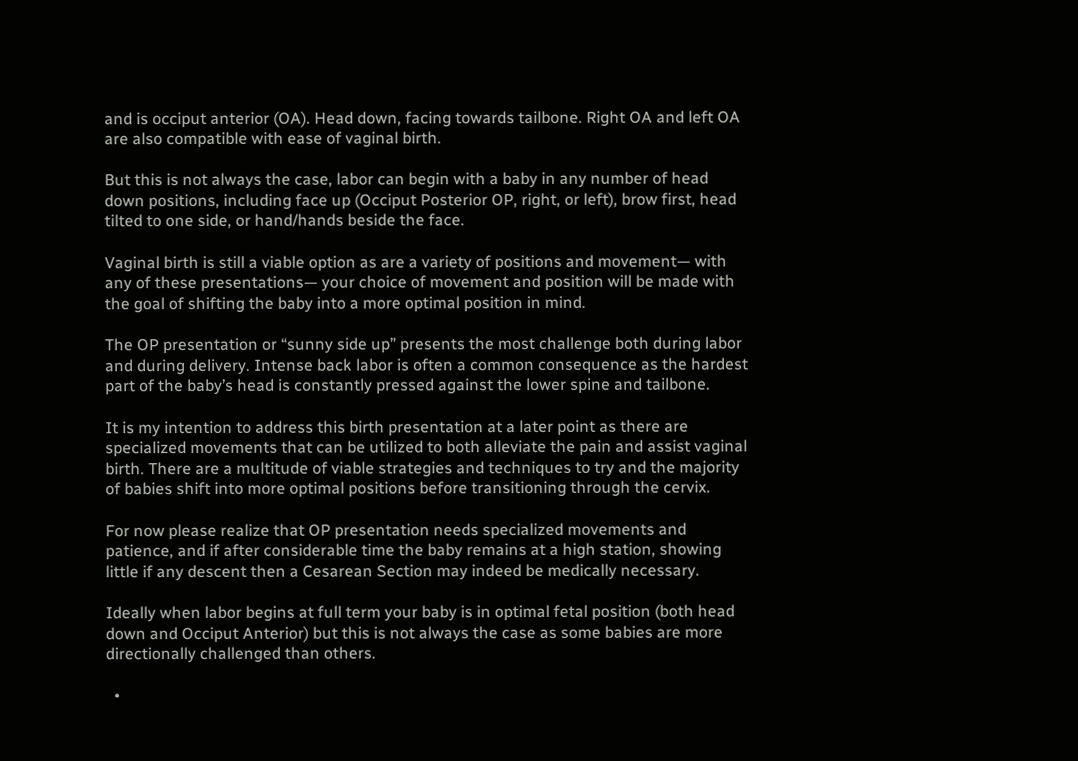and is occiput anterior (OA). Head down, facing towards tailbone. Right OA and left OA are also compatible with ease of vaginal birth.

But this is not always the case, labor can begin with a baby in any number of head down positions, including face up (Occiput Posterior OP, right, or left), brow first, head tilted to one side, or hand/hands beside the face.

Vaginal birth is still a viable option as are a variety of positions and movement— with any of these presentations— your choice of movement and position will be made with the goal of shifting the baby into a more optimal position in mind.

The OP presentation or “sunny side up” presents the most challenge both during labor and during delivery. Intense back labor is often a common consequence as the hardest part of the baby’s head is constantly pressed against the lower spine and tailbone.

It is my intention to address this birth presentation at a later point as there are specialized movements that can be utilized to both alleviate the pain and assist vaginal birth. There are a multitude of viable strategies and techniques to try and the majority of babies shift into more optimal positions before transitioning through the cervix.

For now please realize that OP presentation needs specialized movements and patience, and if after considerable time the baby remains at a high station, showing little if any descent then a Cesarean Section may indeed be medically necessary.

Ideally when labor begins at full term your baby is in optimal fetal position (both head down and Occiput Anterior) but this is not always the case as some babies are more directionally challenged than others.

  •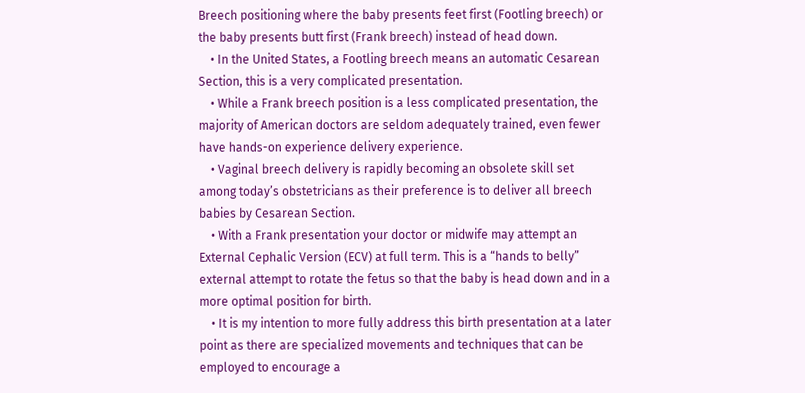Breech positioning where the baby presents feet first (Footling breech) or the baby presents butt first (Frank breech) instead of head down.
    • In the United States, a Footling breech means an automatic Cesarean Section, this is a very complicated presentation.
    • While a Frank breech position is a less complicated presentation, the majority of American doctors are seldom adequately trained, even fewer have hands-on experience delivery experience.
    • Vaginal breech delivery is rapidly becoming an obsolete skill set among today’s obstetricians as their preference is to deliver all breech babies by Cesarean Section.
    • With a Frank presentation your doctor or midwife may attempt an External Cephalic Version (ECV) at full term. This is a “hands to belly” external attempt to rotate the fetus so that the baby is head down and in a more optimal position for birth.
    • It is my intention to more fully address this birth presentation at a later point as there are specialized movements and techniques that can be employed to encourage a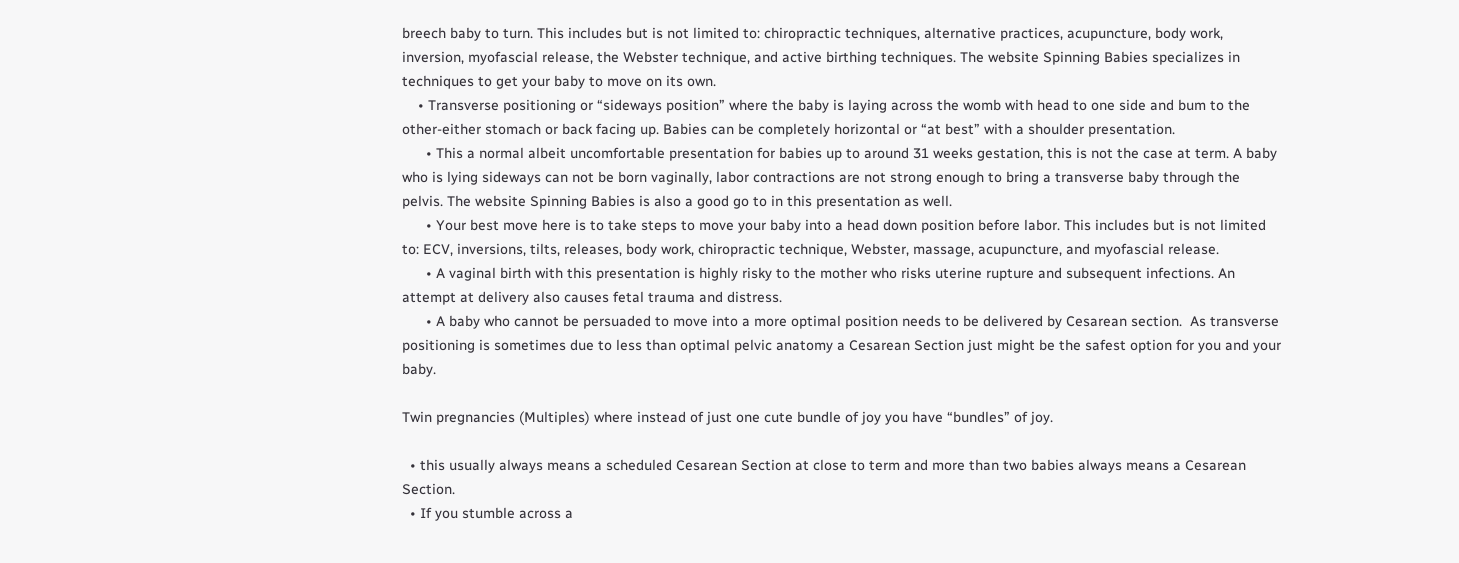breech baby to turn. This includes but is not limited to: chiropractic techniques, alternative practices, acupuncture, body work, inversion, myofascial release, the Webster technique, and active birthing techniques. The website Spinning Babies specializes in techniques to get your baby to move on its own.
    • Transverse positioning or “sideways position” where the baby is laying across the womb with head to one side and bum to the other-either stomach or back facing up. Babies can be completely horizontal or “at best” with a shoulder presentation.
      • This a normal albeit uncomfortable presentation for babies up to around 31 weeks gestation, this is not the case at term. A baby who is lying sideways can not be born vaginally, labor contractions are not strong enough to bring a transverse baby through the pelvis. The website Spinning Babies is also a good go to in this presentation as well.
      • Your best move here is to take steps to move your baby into a head down position before labor. This includes but is not limited to: ECV, inversions, tilts, releases, body work, chiropractic technique, Webster, massage, acupuncture, and myofascial release.
      • A vaginal birth with this presentation is highly risky to the mother who risks uterine rupture and subsequent infections. An attempt at delivery also causes fetal trauma and distress.
      • A baby who cannot be persuaded to move into a more optimal position needs to be delivered by Cesarean section.  As transverse positioning is sometimes due to less than optimal pelvic anatomy a Cesarean Section just might be the safest option for you and your baby.

Twin pregnancies (Multiples) where instead of just one cute bundle of joy you have “bundles” of joy.

  • this usually always means a scheduled Cesarean Section at close to term and more than two babies always means a Cesarean Section.
  • If you stumble across a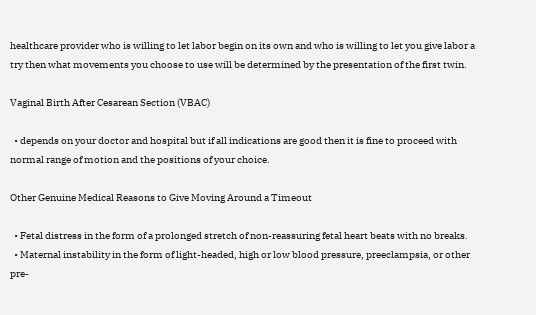healthcare provider who is willing to let labor begin on its own and who is willing to let you give labor a try then what movements you choose to use will be determined by the presentation of the first twin.

Vaginal Birth After Cesarean Section (VBAC)

  • depends on your doctor and hospital but if all indications are good then it is fine to proceed with normal range of motion and the positions of your choice.

Other Genuine Medical Reasons to Give Moving Around a Timeout

  • Fetal distress in the form of a prolonged stretch of non-reassuring fetal heart beats with no breaks.
  • Maternal instability in the form of light-headed, high or low blood pressure, preeclampsia, or other pre-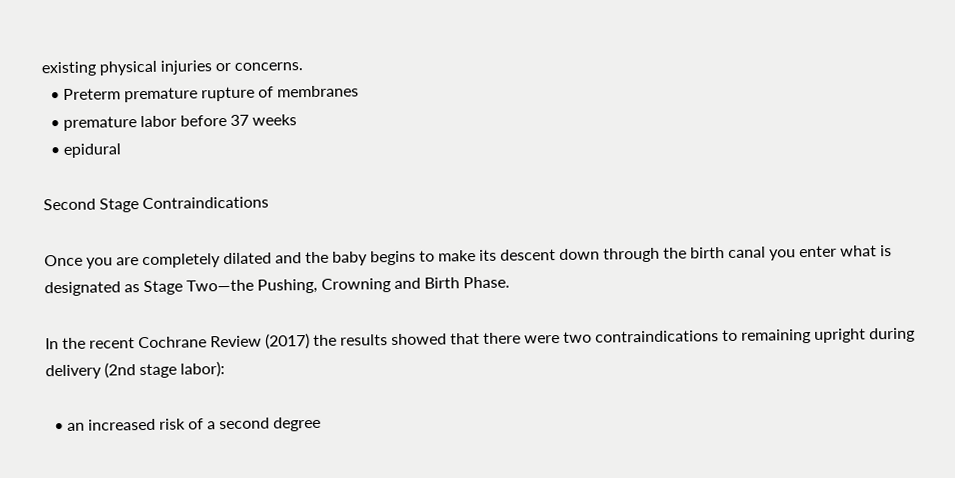existing physical injuries or concerns.
  • Preterm premature rupture of membranes
  • premature labor before 37 weeks
  • epidural

Second Stage Contraindications

Once you are completely dilated and the baby begins to make its descent down through the birth canal you enter what is designated as Stage Two—the Pushing, Crowning and Birth Phase.

In the recent Cochrane Review (2017) the results showed that there were two contraindications to remaining upright during delivery (2nd stage labor):

  • an increased risk of a second degree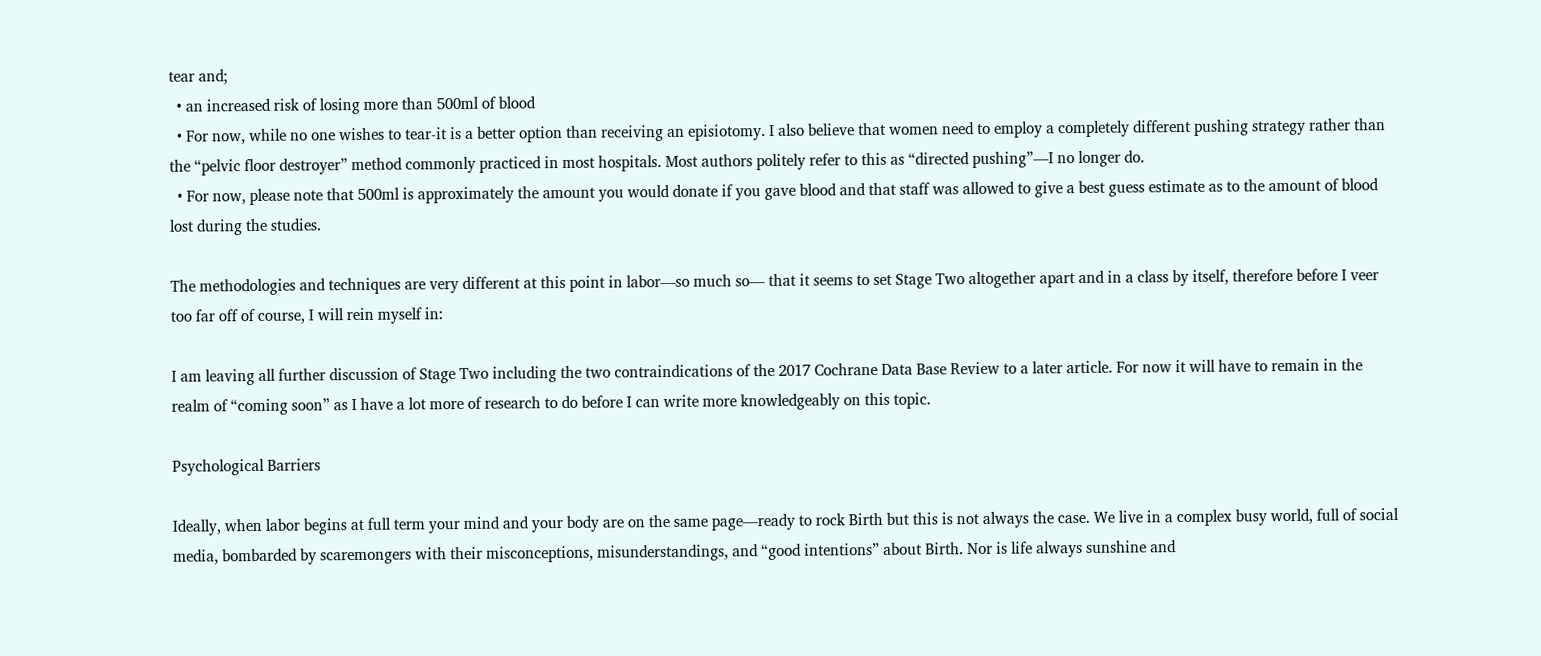tear and;
  • an increased risk of losing more than 500ml of blood
  • For now, while no one wishes to tear-it is a better option than receiving an episiotomy. I also believe that women need to employ a completely different pushing strategy rather than the “pelvic floor destroyer” method commonly practiced in most hospitals. Most authors politely refer to this as “directed pushing”—I no longer do.
  • For now, please note that 500ml is approximately the amount you would donate if you gave blood and that staff was allowed to give a best guess estimate as to the amount of blood lost during the studies.

The methodologies and techniques are very different at this point in labor—so much so— that it seems to set Stage Two altogether apart and in a class by itself, therefore before I veer too far off of course, I will rein myself in:

I am leaving all further discussion of Stage Two including the two contraindications of the 2017 Cochrane Data Base Review to a later article. For now it will have to remain in the realm of “coming soon” as I have a lot more of research to do before I can write more knowledgeably on this topic.

Psychological Barriers

Ideally, when labor begins at full term your mind and your body are on the same page—ready to rock Birth but this is not always the case. We live in a complex busy world, full of social media, bombarded by scaremongers with their misconceptions, misunderstandings, and “good intentions” about Birth. Nor is life always sunshine and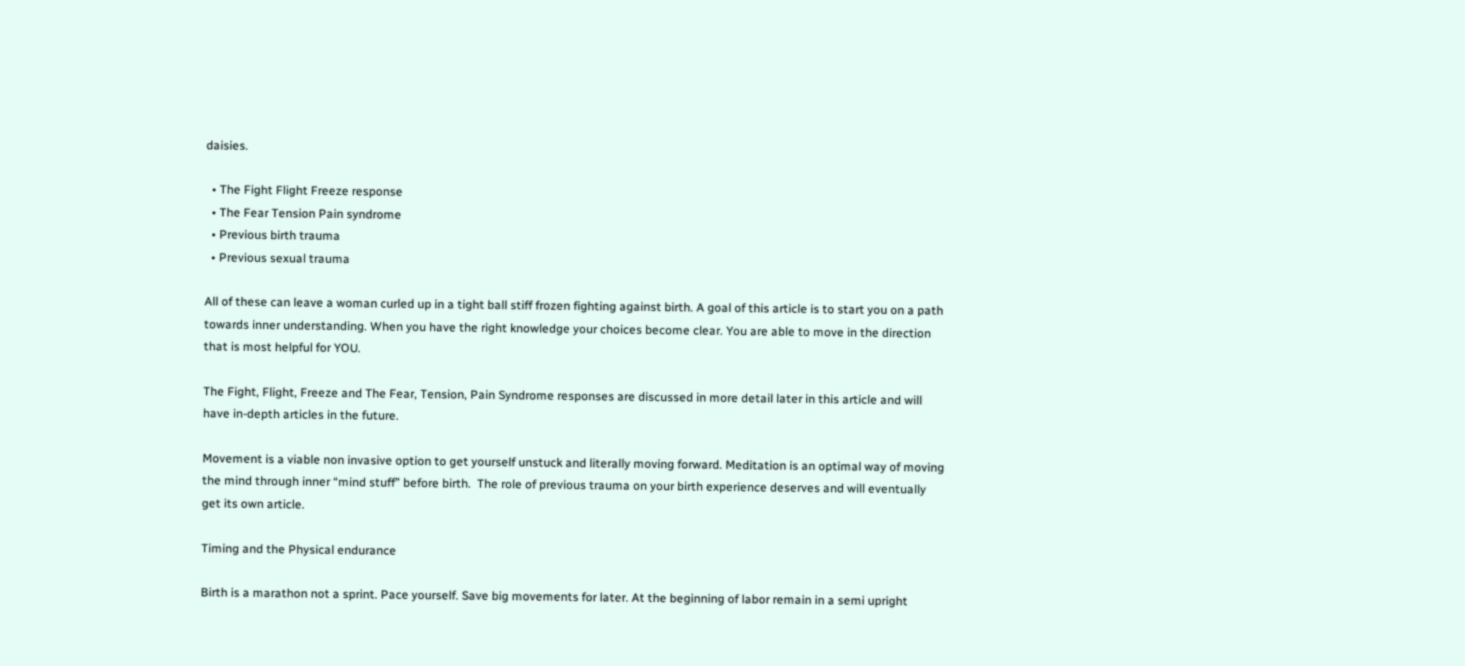daisies.

  • The Fight Flight Freeze response
  • The Fear Tension Pain syndrome
  • Previous birth trauma
  • Previous sexual trauma

All of these can leave a woman curled up in a tight ball stiff frozen fighting against birth. A goal of this article is to start you on a path towards inner understanding. When you have the right knowledge your choices become clear. You are able to move in the direction that is most helpful for YOU.

The Fight, Flight, Freeze and The Fear, Tension, Pain Syndrome responses are discussed in more detail later in this article and will have in-depth articles in the future.

Movement is a viable non invasive option to get yourself unstuck and literally moving forward. Meditation is an optimal way of moving the mind through inner “mind stuff” before birth.  The role of previous trauma on your birth experience deserves and will eventually get its own article.

Timing and the Physical endurance

Birth is a marathon not a sprint. Pace yourself. Save big movements for later. At the beginning of labor remain in a semi upright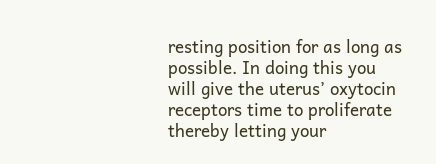resting position for as long as possible. In doing this you will give the uterus’ oxytocin receptors time to proliferate thereby letting your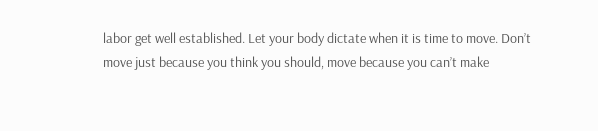labor get well established. Let your body dictate when it is time to move. Don’t move just because you think you should, move because you can’t make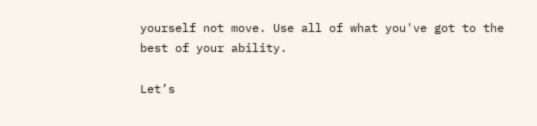yourself not move. Use all of what you've got to the best of your ability.

Let’s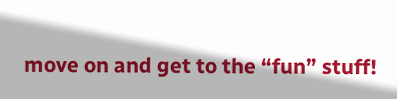move on and get to the “fun” stuff!